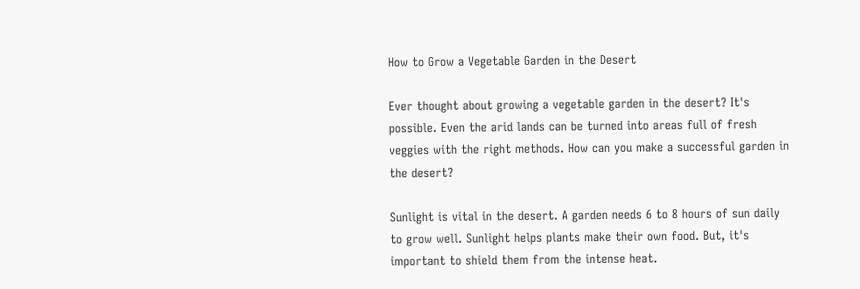How to Grow a Vegetable Garden in the Desert

Ever thought about growing a vegetable garden in the desert? It's possible. Even the arid lands can be turned into areas full of fresh veggies with the right methods. How can you make a successful garden in the desert?

Sunlight is vital in the desert. A garden needs 6 to 8 hours of sun daily to grow well. Sunlight helps plants make their own food. But, it's important to shield them from the intense heat.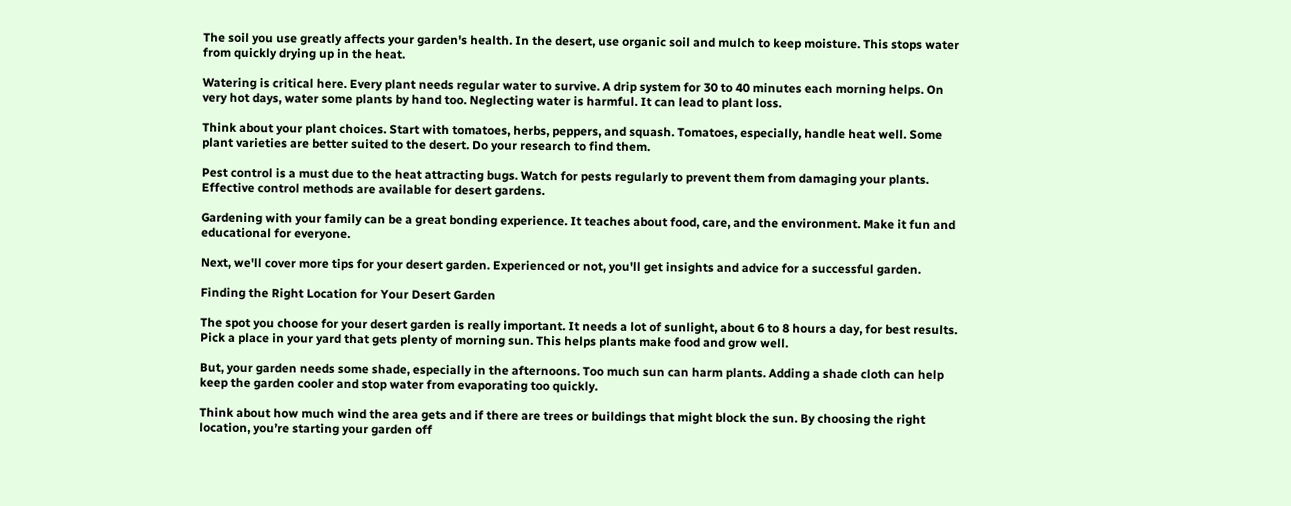The soil you use greatly affects your garden's health. In the desert, use organic soil and mulch to keep moisture. This stops water from quickly drying up in the heat.

Watering is critical here. Every plant needs regular water to survive. A drip system for 30 to 40 minutes each morning helps. On very hot days, water some plants by hand too. Neglecting water is harmful. It can lead to plant loss.

Think about your plant choices. Start with tomatoes, herbs, peppers, and squash. Tomatoes, especially, handle heat well. Some plant varieties are better suited to the desert. Do your research to find them.

Pest control is a must due to the heat attracting bugs. Watch for pests regularly to prevent them from damaging your plants. Effective control methods are available for desert gardens.

Gardening with your family can be a great bonding experience. It teaches about food, care, and the environment. Make it fun and educational for everyone.

Next, we'll cover more tips for your desert garden. Experienced or not, you'll get insights and advice for a successful garden.

Finding the Right Location for Your Desert Garden

The spot you choose for your desert garden is really important. It needs a lot of sunlight, about 6 to 8 hours a day, for best results. Pick a place in your yard that gets plenty of morning sun. This helps plants make food and grow well.

But, your garden needs some shade, especially in the afternoons. Too much sun can harm plants. Adding a shade cloth can help keep the garden cooler and stop water from evaporating too quickly.

Think about how much wind the area gets and if there are trees or buildings that might block the sun. By choosing the right location, you’re starting your garden off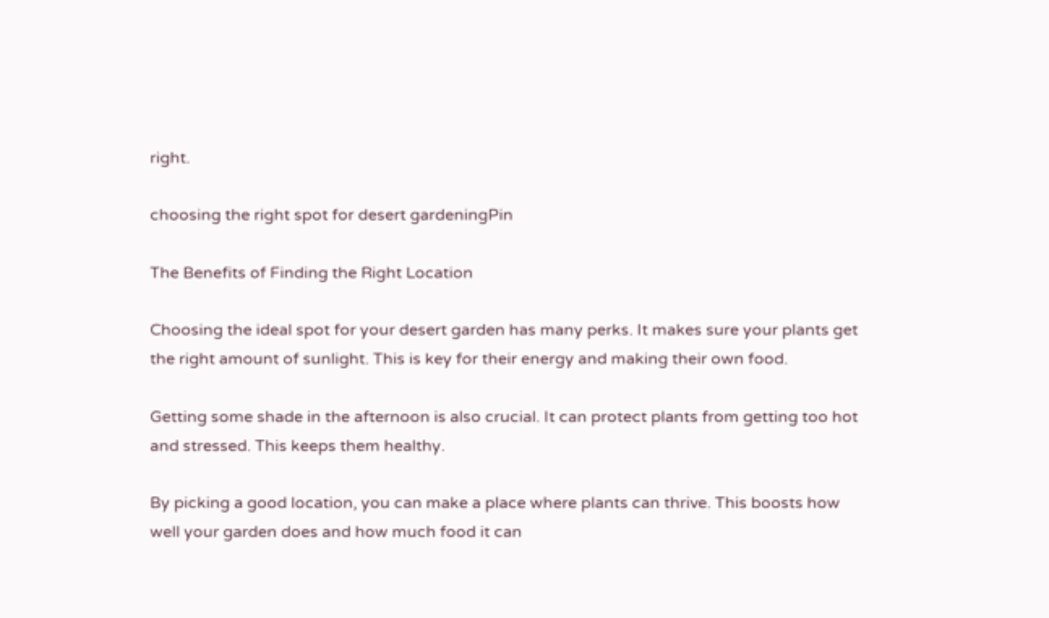right.

choosing the right spot for desert gardeningPin

The Benefits of Finding the Right Location

Choosing the ideal spot for your desert garden has many perks. It makes sure your plants get the right amount of sunlight. This is key for their energy and making their own food.

Getting some shade in the afternoon is also crucial. It can protect plants from getting too hot and stressed. This keeps them healthy.

By picking a good location, you can make a place where plants can thrive. This boosts how well your garden does and how much food it can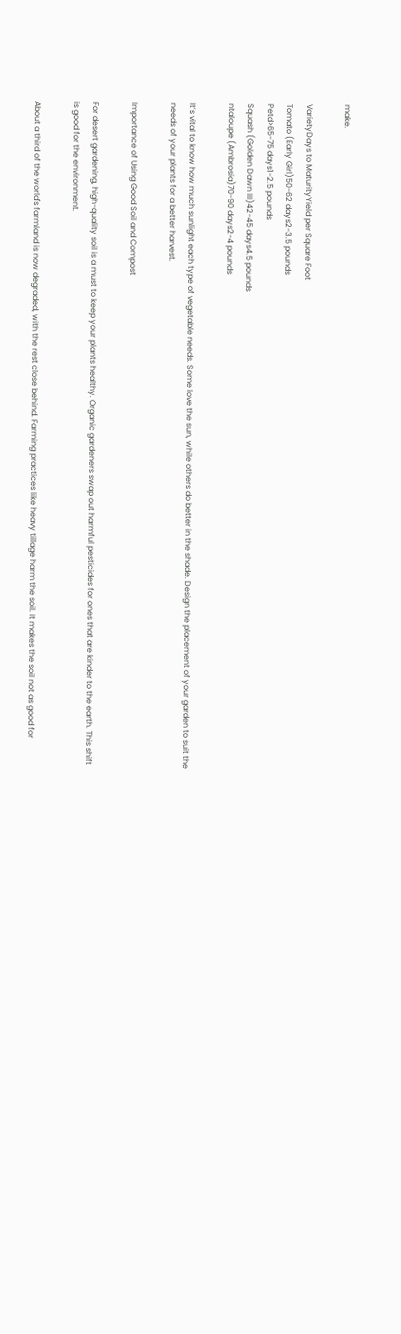make.

VarietyDays to MaturityYield per Square Foot
Tomato (Early Girl)50-62 days2-3.5 pounds
Petd>65-75 days1-2.5 pounds
Squash (Golden Dawn III)42-45 days4.5 pounds
ntaloupe (Ambrosia)70-90 days2-4 pounds

It’s vital to know how much sunlight each type of vegetable needs. Some love the sun, while others do better in the shade. Design the placement of your garden to suit the needs of your plants for a better harvest.

Importance of Using Good Soil and Compost

For desert gardening, high-quality soil is a must to keep your plants healthy. Organic gardeners swap out harmful pesticides for ones that are kinder to the earth. This shift is good for the environment.

About a third of the world's farmland is now degraded, with the rest close behind. Farming practices like heavy tillage harm the soil. It makes the soil not as good for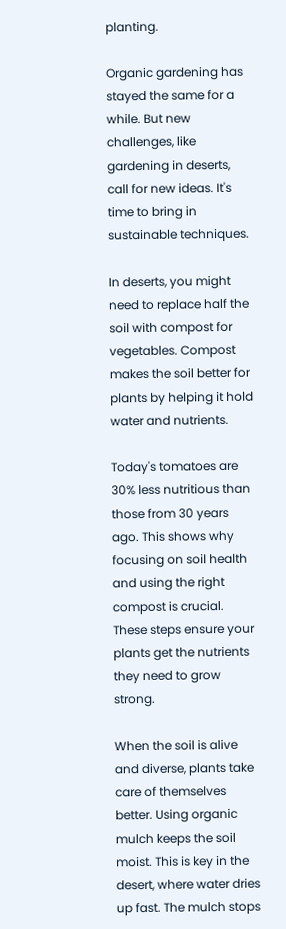planting.

Organic gardening has stayed the same for a while. But new challenges, like gardening in deserts, call for new ideas. It's time to bring in sustainable techniques.

In deserts, you might need to replace half the soil with compost for vegetables. Compost makes the soil better for plants by helping it hold water and nutrients.

Today's tomatoes are 30% less nutritious than those from 30 years ago. This shows why focusing on soil health and using the right compost is crucial. These steps ensure your plants get the nutrients they need to grow strong.

When the soil is alive and diverse, plants take care of themselves better. Using organic mulch keeps the soil moist. This is key in the desert, where water dries up fast. The mulch stops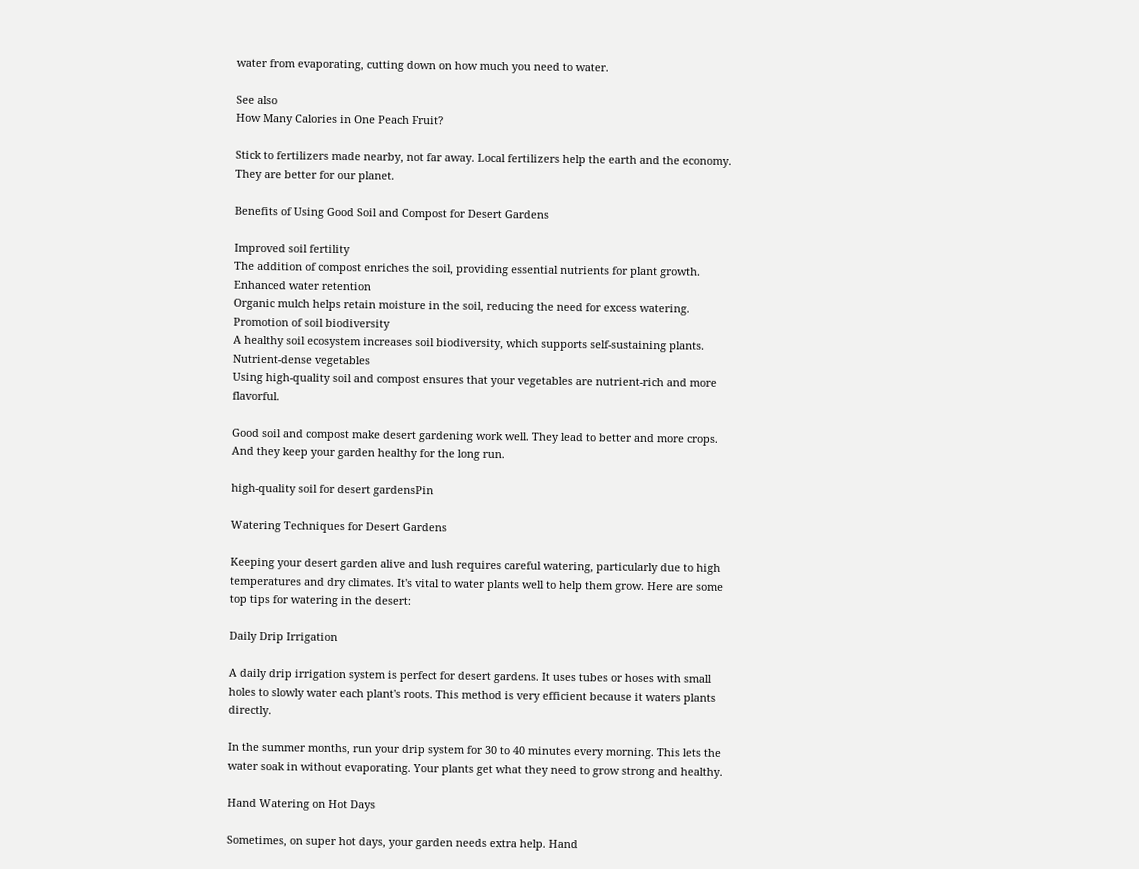water from evaporating, cutting down on how much you need to water.

See also
How Many Calories in One Peach Fruit?

Stick to fertilizers made nearby, not far away. Local fertilizers help the earth and the economy. They are better for our planet.

Benefits of Using Good Soil and Compost for Desert Gardens

Improved soil fertility
The addition of compost enriches the soil, providing essential nutrients for plant growth.
Enhanced water retention
Organic mulch helps retain moisture in the soil, reducing the need for excess watering.
Promotion of soil biodiversity
A healthy soil ecosystem increases soil biodiversity, which supports self-sustaining plants.
Nutrient-dense vegetables
Using high-quality soil and compost ensures that your vegetables are nutrient-rich and more flavorful.

Good soil and compost make desert gardening work well. They lead to better and more crops. And they keep your garden healthy for the long run.

high-quality soil for desert gardensPin

Watering Techniques for Desert Gardens

Keeping your desert garden alive and lush requires careful watering, particularly due to high temperatures and dry climates. It's vital to water plants well to help them grow. Here are some top tips for watering in the desert:

Daily Drip Irrigation

A daily drip irrigation system is perfect for desert gardens. It uses tubes or hoses with small holes to slowly water each plant's roots. This method is very efficient because it waters plants directly.

In the summer months, run your drip system for 30 to 40 minutes every morning. This lets the water soak in without evaporating. Your plants get what they need to grow strong and healthy.

Hand Watering on Hot Days

Sometimes, on super hot days, your garden needs extra help. Hand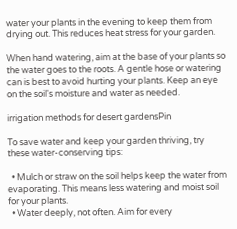water your plants in the evening to keep them from drying out. This reduces heat stress for your garden.

When hand watering, aim at the base of your plants so the water goes to the roots. A gentle hose or watering can is best to avoid hurting your plants. Keep an eye on the soil's moisture and water as needed.

irrigation methods for desert gardensPin

To save water and keep your garden thriving, try these water-conserving tips:

  • Mulch or straw on the soil helps keep the water from evaporating. This means less watering and moist soil for your plants.
  • Water deeply, not often. Aim for every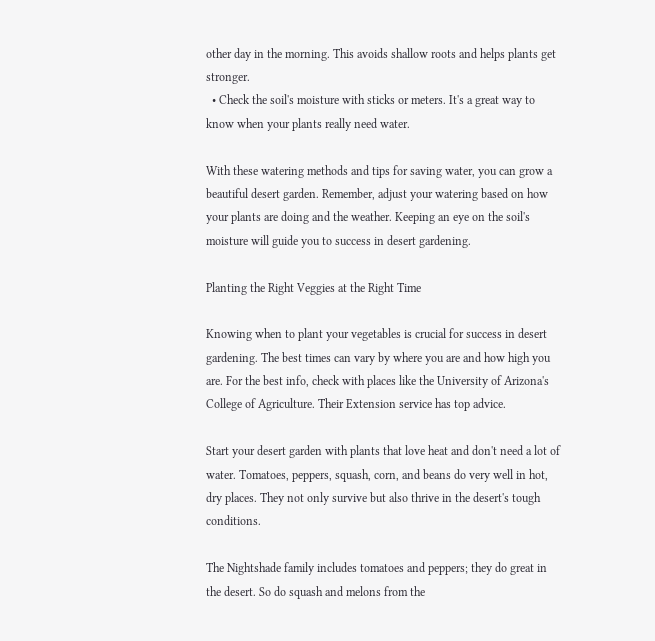other day in the morning. This avoids shallow roots and helps plants get stronger.
  • Check the soil's moisture with sticks or meters. It's a great way to know when your plants really need water.

With these watering methods and tips for saving water, you can grow a beautiful desert garden. Remember, adjust your watering based on how your plants are doing and the weather. Keeping an eye on the soil's moisture will guide you to success in desert gardening.

Planting the Right Veggies at the Right Time

Knowing when to plant your vegetables is crucial for success in desert gardening. The best times can vary by where you are and how high you are. For the best info, check with places like the University of Arizona's College of Agriculture. Their Extension service has top advice.

Start your desert garden with plants that love heat and don't need a lot of water. Tomatoes, peppers, squash, corn, and beans do very well in hot, dry places. They not only survive but also thrive in the desert's tough conditions.

The Nightshade family includes tomatoes and peppers; they do great in the desert. So do squash and melons from the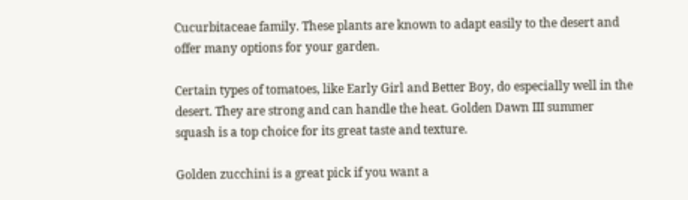Cucurbitaceae family. These plants are known to adapt easily to the desert and offer many options for your garden.

Certain types of tomatoes, like Early Girl and Better Boy, do especially well in the desert. They are strong and can handle the heat. Golden Dawn III summer squash is a top choice for its great taste and texture.

Golden zucchini is a great pick if you want a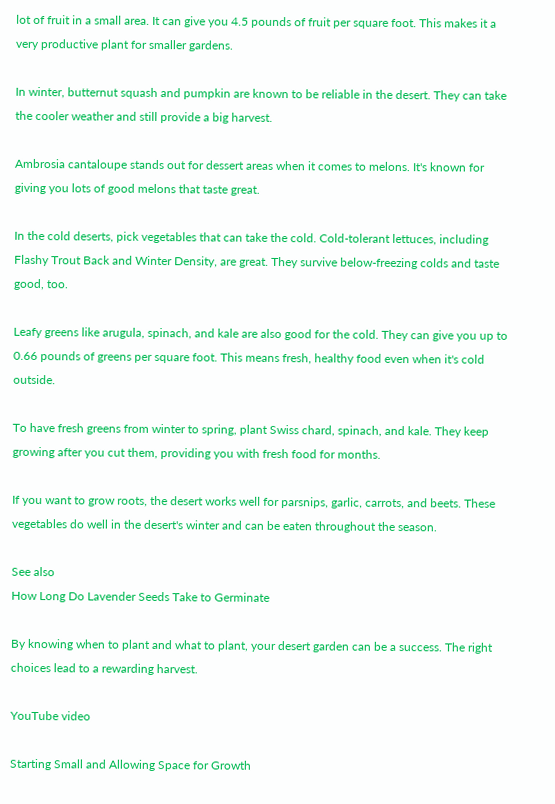lot of fruit in a small area. It can give you 4.5 pounds of fruit per square foot. This makes it a very productive plant for smaller gardens.

In winter, butternut squash and pumpkin are known to be reliable in the desert. They can take the cooler weather and still provide a big harvest.

Ambrosia cantaloupe stands out for dessert areas when it comes to melons. It's known for giving you lots of good melons that taste great.

In the cold deserts, pick vegetables that can take the cold. Cold-tolerant lettuces, including Flashy Trout Back and Winter Density, are great. They survive below-freezing colds and taste good, too.

Leafy greens like arugula, spinach, and kale are also good for the cold. They can give you up to 0.66 pounds of greens per square foot. This means fresh, healthy food even when it's cold outside.

To have fresh greens from winter to spring, plant Swiss chard, spinach, and kale. They keep growing after you cut them, providing you with fresh food for months.

If you want to grow roots, the desert works well for parsnips, garlic, carrots, and beets. These vegetables do well in the desert's winter and can be eaten throughout the season.

See also
How Long Do Lavender Seeds Take to Germinate

By knowing when to plant and what to plant, your desert garden can be a success. The right choices lead to a rewarding harvest.

YouTube video

Starting Small and Allowing Space for Growth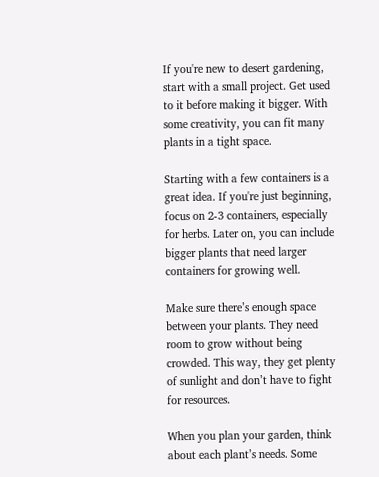If you're new to desert gardening, start with a small project. Get used to it before making it bigger. With some creativity, you can fit many plants in a tight space.

Starting with a few containers is a great idea. If you're just beginning, focus on 2-3 containers, especially for herbs. Later on, you can include bigger plants that need larger containers for growing well.

Make sure there’s enough space between your plants. They need room to grow without being crowded. This way, they get plenty of sunlight and don’t have to fight for resources.

When you plan your garden, think about each plant’s needs. Some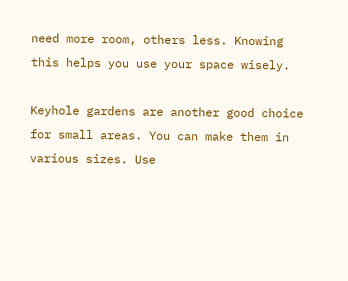need more room, others less. Knowing this helps you use your space wisely.

Keyhole gardens are another good choice for small areas. You can make them in various sizes. Use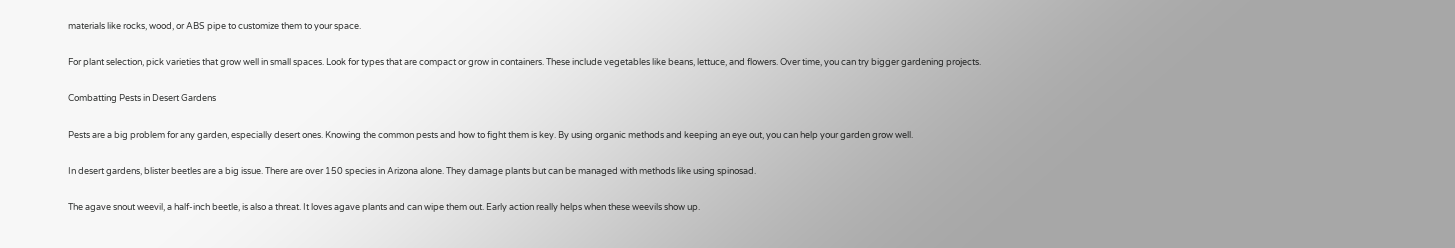materials like rocks, wood, or ABS pipe to customize them to your space.

For plant selection, pick varieties that grow well in small spaces. Look for types that are compact or grow in containers. These include vegetables like beans, lettuce, and flowers. Over time, you can try bigger gardening projects.

Combatting Pests in Desert Gardens

Pests are a big problem for any garden, especially desert ones. Knowing the common pests and how to fight them is key. By using organic methods and keeping an eye out, you can help your garden grow well.

In desert gardens, blister beetles are a big issue. There are over 150 species in Arizona alone. They damage plants but can be managed with methods like using spinosad.

The agave snout weevil, a half-inch beetle, is also a threat. It loves agave plants and can wipe them out. Early action really helps when these weevils show up.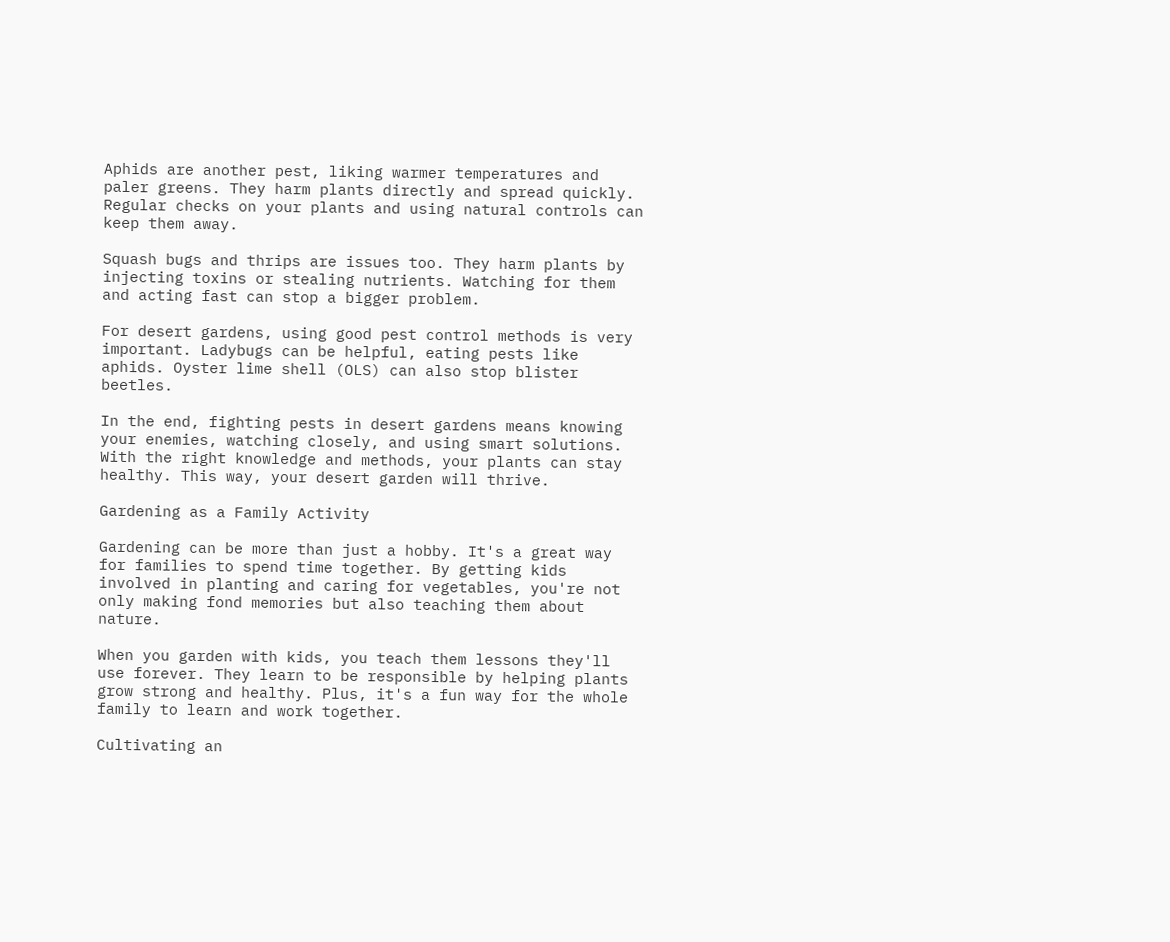Aphids are another pest, liking warmer temperatures and paler greens. They harm plants directly and spread quickly. Regular checks on your plants and using natural controls can keep them away.

Squash bugs and thrips are issues too. They harm plants by injecting toxins or stealing nutrients. Watching for them and acting fast can stop a bigger problem.

For desert gardens, using good pest control methods is very important. Ladybugs can be helpful, eating pests like aphids. Oyster lime shell (OLS) can also stop blister beetles.

In the end, fighting pests in desert gardens means knowing your enemies, watching closely, and using smart solutions. With the right knowledge and methods, your plants can stay healthy. This way, your desert garden will thrive.

Gardening as a Family Activity

Gardening can be more than just a hobby. It's a great way for families to spend time together. By getting kids involved in planting and caring for vegetables, you're not only making fond memories but also teaching them about nature.

When you garden with kids, you teach them lessons they'll use forever. They learn to be responsible by helping plants grow strong and healthy. Plus, it's a fun way for the whole family to learn and work together.

Cultivating an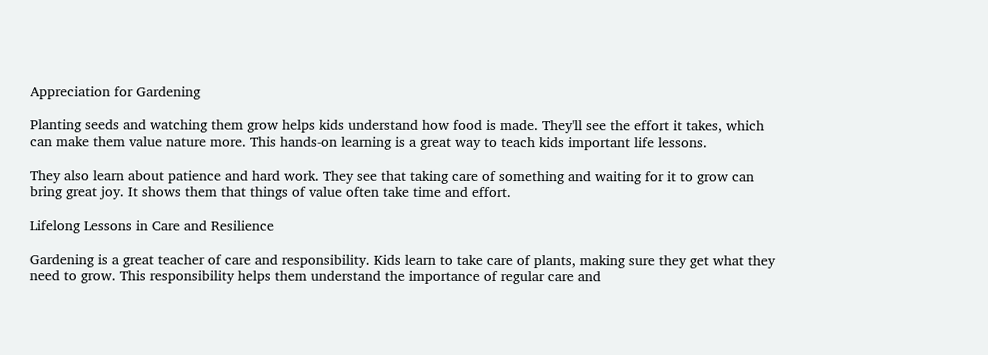Appreciation for Gardening

Planting seeds and watching them grow helps kids understand how food is made. They'll see the effort it takes, which can make them value nature more. This hands-on learning is a great way to teach kids important life lessons.

They also learn about patience and hard work. They see that taking care of something and waiting for it to grow can bring great joy. It shows them that things of value often take time and effort.

Lifelong Lessons in Care and Resilience

Gardening is a great teacher of care and responsibility. Kids learn to take care of plants, making sure they get what they need to grow. This responsibility helps them understand the importance of regular care and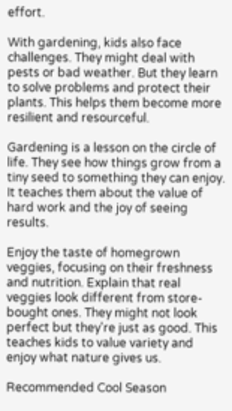effort.

With gardening, kids also face challenges. They might deal with pests or bad weather. But they learn to solve problems and protect their plants. This helps them become more resilient and resourceful.

Gardening is a lesson on the circle of life. They see how things grow from a tiny seed to something they can enjoy. It teaches them about the value of hard work and the joy of seeing results.

Enjoy the taste of homegrown veggies, focusing on their freshness and nutrition. Explain that real veggies look different from store-bought ones. They might not look perfect but they're just as good. This teaches kids to value variety and enjoy what nature gives us.

Recommended Cool Season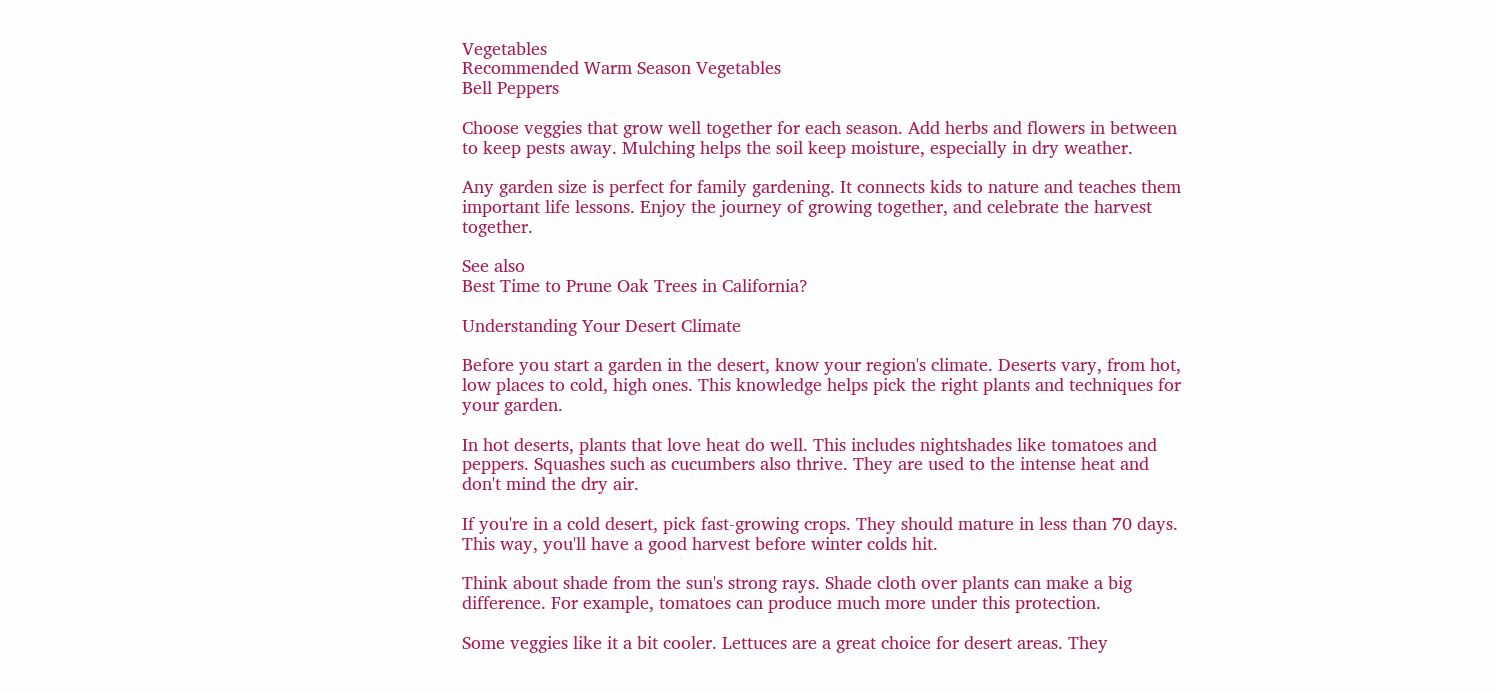Vegetables
Recommended Warm Season Vegetables
Bell Peppers

Choose veggies that grow well together for each season. Add herbs and flowers in between to keep pests away. Mulching helps the soil keep moisture, especially in dry weather.

Any garden size is perfect for family gardening. It connects kids to nature and teaches them important life lessons. Enjoy the journey of growing together, and celebrate the harvest together.

See also
Best Time to Prune Oak Trees in California?

Understanding Your Desert Climate

Before you start a garden in the desert, know your region's climate. Deserts vary, from hot, low places to cold, high ones. This knowledge helps pick the right plants and techniques for your garden.

In hot deserts, plants that love heat do well. This includes nightshades like tomatoes and peppers. Squashes such as cucumbers also thrive. They are used to the intense heat and don't mind the dry air.

If you're in a cold desert, pick fast-growing crops. They should mature in less than 70 days. This way, you'll have a good harvest before winter colds hit.

Think about shade from the sun's strong rays. Shade cloth over plants can make a big difference. For example, tomatoes can produce much more under this protection.

Some veggies like it a bit cooler. Lettuces are a great choice for desert areas. They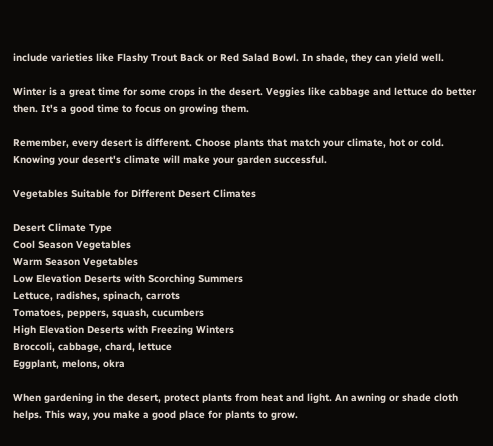include varieties like Flashy Trout Back or Red Salad Bowl. In shade, they can yield well.

Winter is a great time for some crops in the desert. Veggies like cabbage and lettuce do better then. It's a good time to focus on growing them.

Remember, every desert is different. Choose plants that match your climate, hot or cold. Knowing your desert's climate will make your garden successful.

Vegetables Suitable for Different Desert Climates

Desert Climate Type
Cool Season Vegetables
Warm Season Vegetables
Low Elevation Deserts with Scorching Summers
Lettuce, radishes, spinach, carrots
Tomatoes, peppers, squash, cucumbers
High Elevation Deserts with Freezing Winters
Broccoli, cabbage, chard, lettuce
Eggplant, melons, okra

When gardening in the desert, protect plants from heat and light. An awning or shade cloth helps. This way, you make a good place for plants to grow.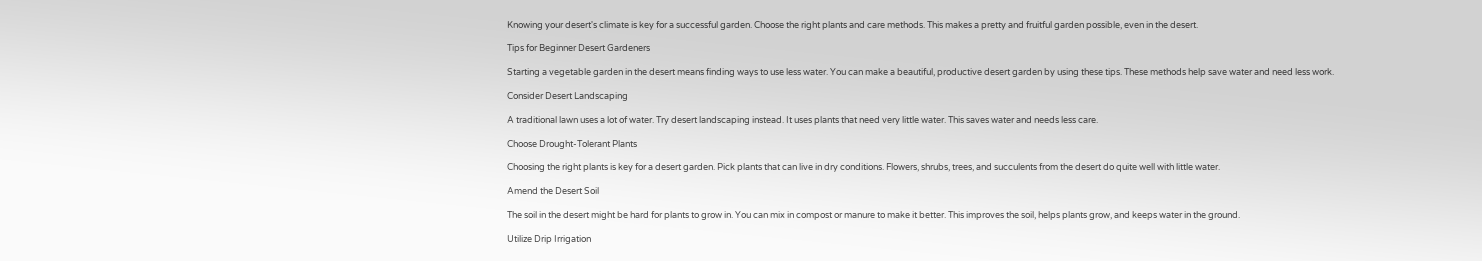Knowing your desert's climate is key for a successful garden. Choose the right plants and care methods. This makes a pretty and fruitful garden possible, even in the desert.

Tips for Beginner Desert Gardeners

Starting a vegetable garden in the desert means finding ways to use less water. You can make a beautiful, productive desert garden by using these tips. These methods help save water and need less work.

Consider Desert Landscaping

A traditional lawn uses a lot of water. Try desert landscaping instead. It uses plants that need very little water. This saves water and needs less care.

Choose Drought-Tolerant Plants

Choosing the right plants is key for a desert garden. Pick plants that can live in dry conditions. Flowers, shrubs, trees, and succulents from the desert do quite well with little water.

Amend the Desert Soil

The soil in the desert might be hard for plants to grow in. You can mix in compost or manure to make it better. This improves the soil, helps plants grow, and keeps water in the ground.

Utilize Drip Irrigation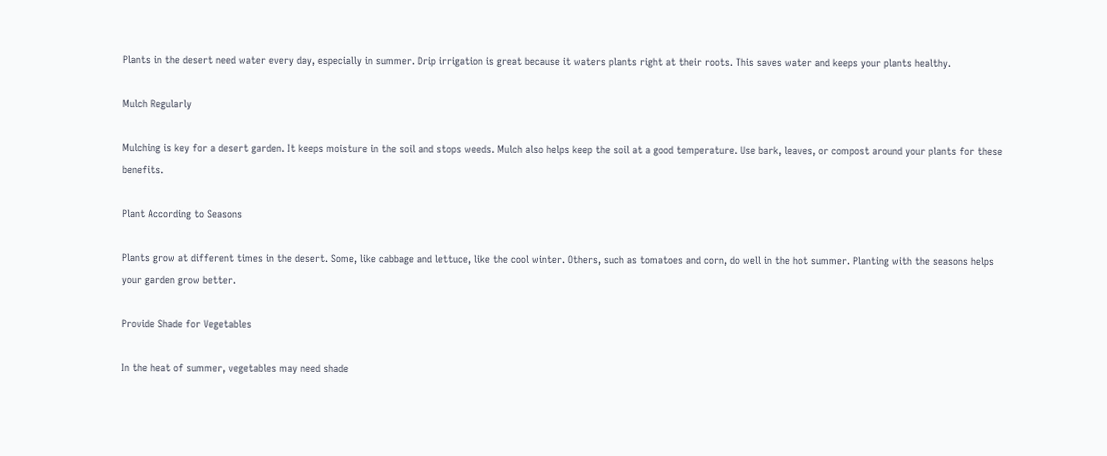Plants in the desert need water every day, especially in summer. Drip irrigation is great because it waters plants right at their roots. This saves water and keeps your plants healthy.

Mulch Regularly

Mulching is key for a desert garden. It keeps moisture in the soil and stops weeds. Mulch also helps keep the soil at a good temperature. Use bark, leaves, or compost around your plants for these benefits.

Plant According to Seasons

Plants grow at different times in the desert. Some, like cabbage and lettuce, like the cool winter. Others, such as tomatoes and corn, do well in the hot summer. Planting with the seasons helps your garden grow better.

Provide Shade for Vegetables

In the heat of summer, vegetables may need shade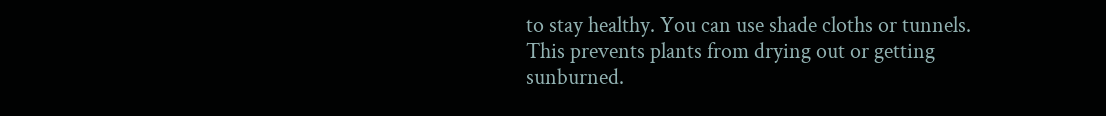to stay healthy. You can use shade cloths or tunnels. This prevents plants from drying out or getting sunburned.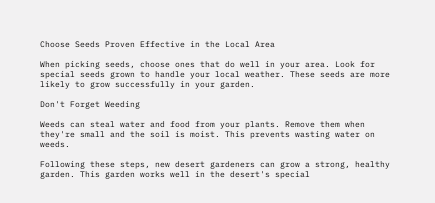Choose Seeds Proven Effective in the Local Area

When picking seeds, choose ones that do well in your area. Look for special seeds grown to handle your local weather. These seeds are more likely to grow successfully in your garden.

Don't Forget Weeding

Weeds can steal water and food from your plants. Remove them when they're small and the soil is moist. This prevents wasting water on weeds.

Following these steps, new desert gardeners can grow a strong, healthy garden. This garden works well in the desert's special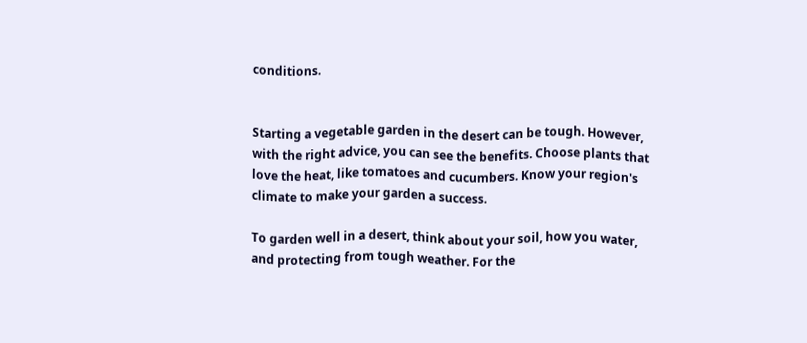conditions.


Starting a vegetable garden in the desert can be tough. However, with the right advice, you can see the benefits. Choose plants that love the heat, like tomatoes and cucumbers. Know your region's climate to make your garden a success.

To garden well in a desert, think about your soil, how you water, and protecting from tough weather. For the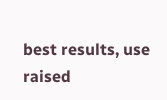best results, use raised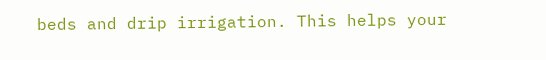beds and drip irrigation. This helps your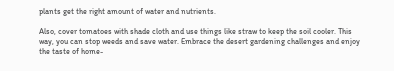plants get the right amount of water and nutrients.

Also, cover tomatoes with shade cloth and use things like straw to keep the soil cooler. This way, you can stop weeds and save water. Embrace the desert gardening challenges and enjoy the taste of home-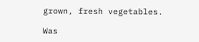grown, fresh vegetables.

Was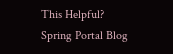This Helpful?
Spring Portal Blog